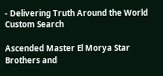- Delivering Truth Around the World
Custom Search

Ascended Master El Morya Star Brothers and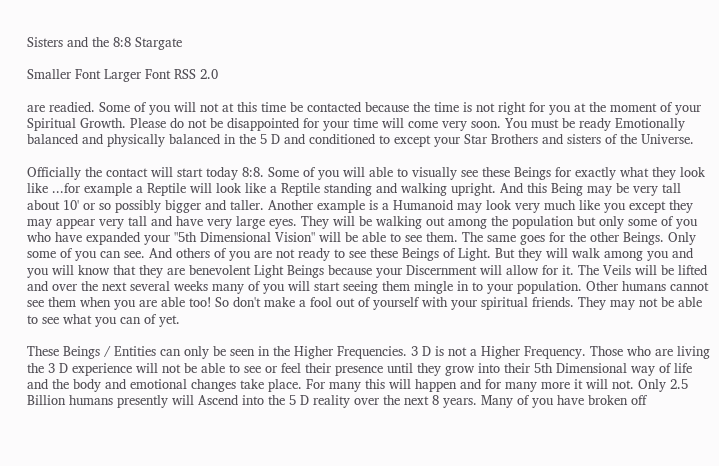Sisters and the 8:8 Stargate

Smaller Font Larger Font RSS 2.0

are readied. Some of you will not at this time be contacted because the time is not right for you at the moment of your Spiritual Growth. Please do not be disappointed for your time will come very soon. You must be ready Emotionally balanced and physically balanced in the 5 D and conditioned to except your Star Brothers and sisters of the Universe.

Officially the contact will start today 8:8. Some of you will able to visually see these Beings for exactly what they look like ...for example a Reptile will look like a Reptile standing and walking upright. And this Being may be very tall about 10' or so possibly bigger and taller. Another example is a Humanoid may look very much like you except they may appear very tall and have very large eyes. They will be walking out among the population but only some of you who have expanded your "5th Dimensional Vision" will be able to see them. The same goes for the other Beings. Only some of you can see. And others of you are not ready to see these Beings of Light. But they will walk among you and you will know that they are benevolent Light Beings because your Discernment will allow for it. The Veils will be lifted and over the next several weeks many of you will start seeing them mingle in to your population. Other humans cannot see them when you are able too! So don't make a fool out of yourself with your spiritual friends. They may not be able to see what you can of yet.

These Beings / Entities can only be seen in the Higher Frequencies. 3 D is not a Higher Frequency. Those who are living the 3 D experience will not be able to see or feel their presence until they grow into their 5th Dimensional way of life and the body and emotional changes take place. For many this will happen and for many more it will not. Only 2.5 Billion humans presently will Ascend into the 5 D reality over the next 8 years. Many of you have broken off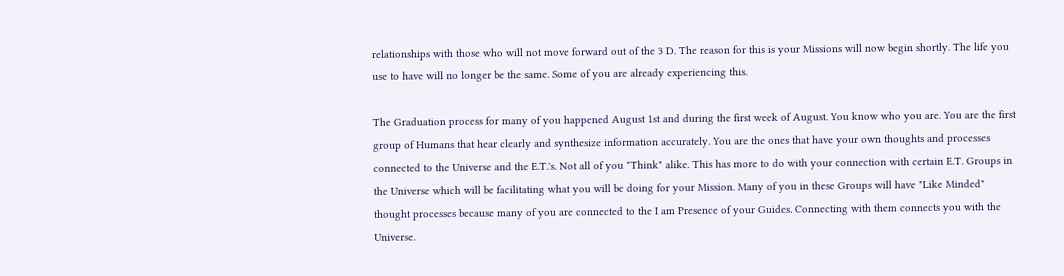relationships with those who will not move forward out of the 3 D. The reason for this is your Missions will now begin shortly. The life you use to have will no longer be the same. Some of you are already experiencing this.

The Graduation process for many of you happened August 1st and during the first week of August. You know who you are. You are the first group of Humans that hear clearly and synthesize information accurately. You are the ones that have your own thoughts and processes connected to the Universe and the E.T.'s. Not all of you "Think" alike. This has more to do with your connection with certain E.T. Groups in the Universe which will be facilitating what you will be doing for your Mission. Many of you in these Groups will have "Like Minded" thought processes because many of you are connected to the I am Presence of your Guides. Connecting with them connects you with the Universe.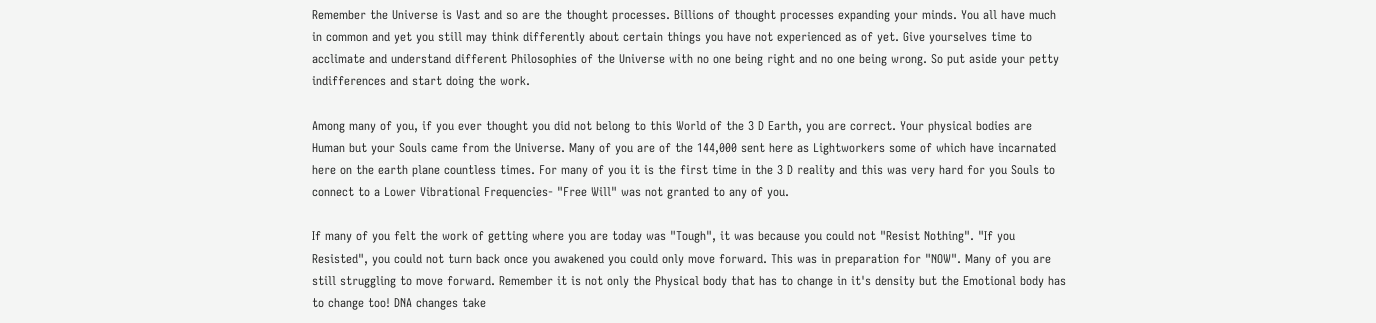Remember the Universe is Vast and so are the thought processes. Billions of thought processes expanding your minds. You all have much in common and yet you still may think differently about certain things you have not experienced as of yet. Give yourselves time to acclimate and understand different Philosophies of the Universe with no one being right and no one being wrong. So put aside your petty indifferences and start doing the work.

Among many of you, if you ever thought you did not belong to this World of the 3 D Earth, you are correct. Your physical bodies are Human but your Souls came from the Universe. Many of you are of the 144,000 sent here as Lightworkers some of which have incarnated here on the earth plane countless times. For many of you it is the first time in the 3 D reality and this was very hard for you Souls to connect to a Lower Vibrational Frequencies- "Free Will" was not granted to any of you.

If many of you felt the work of getting where you are today was "Tough", it was because you could not "Resist Nothing". "If you Resisted", you could not turn back once you awakened you could only move forward. This was in preparation for "NOW". Many of you are still struggling to move forward. Remember it is not only the Physical body that has to change in it's density but the Emotional body has to change too! DNA changes take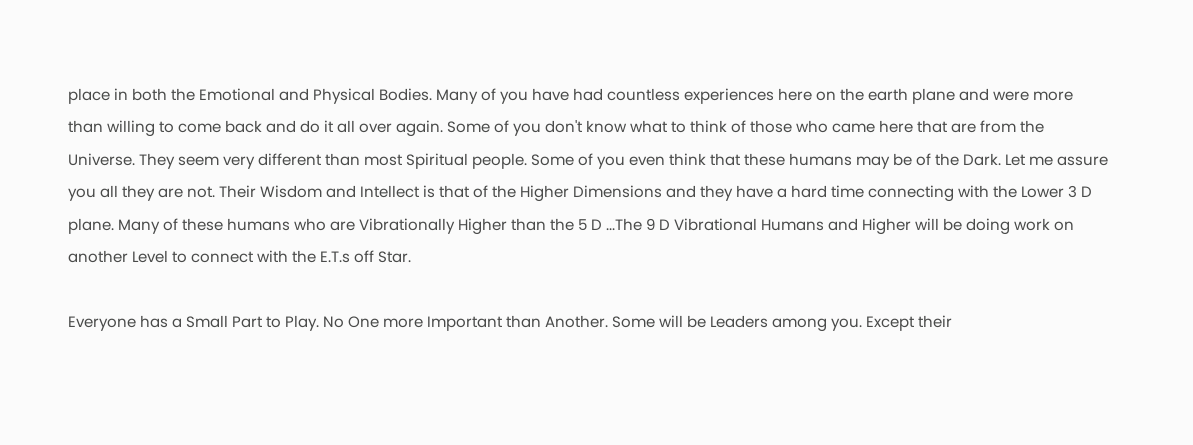place in both the Emotional and Physical Bodies. Many of you have had countless experiences here on the earth plane and were more than willing to come back and do it all over again. Some of you don't know what to think of those who came here that are from the Universe. They seem very different than most Spiritual people. Some of you even think that these humans may be of the Dark. Let me assure you all they are not. Their Wisdom and Intellect is that of the Higher Dimensions and they have a hard time connecting with the Lower 3 D plane. Many of these humans who are Vibrationally Higher than the 5 D ...The 9 D Vibrational Humans and Higher will be doing work on another Level to connect with the E.T.s off Star.

Everyone has a Small Part to Play. No One more Important than Another. Some will be Leaders among you. Except their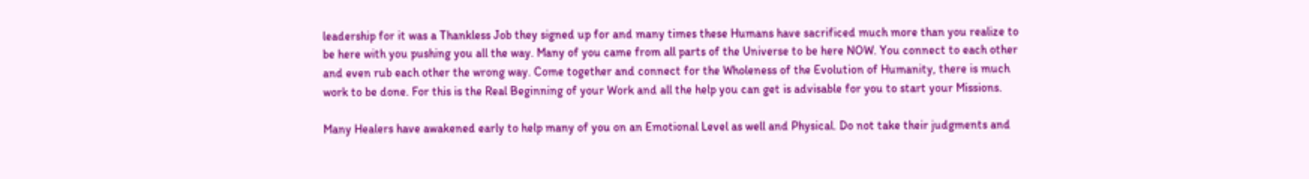leadership for it was a Thankless Job they signed up for and many times these Humans have sacrificed much more than you realize to be here with you pushing you all the way. Many of you came from all parts of the Universe to be here NOW. You connect to each other and even rub each other the wrong way. Come together and connect for the Wholeness of the Evolution of Humanity, there is much work to be done. For this is the Real Beginning of your Work and all the help you can get is advisable for you to start your Missions.

Many Healers have awakened early to help many of you on an Emotional Level as well and Physical. Do not take their judgments and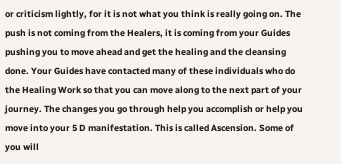or criticism lightly, for it is not what you think is really going on. The push is not coming from the Healers, it is coming from your Guides pushing you to move ahead and get the healing and the cleansing done. Your Guides have contacted many of these individuals who do the Healing Work so that you can move along to the next part of your journey. The changes you go through help you accomplish or help you move into your 5 D manifestation. This is called Ascension. Some of you will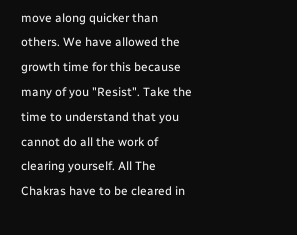move along quicker than others. We have allowed the growth time for this because many of you "Resist". Take the time to understand that you cannot do all the work of clearing yourself. All The Chakras have to be cleared in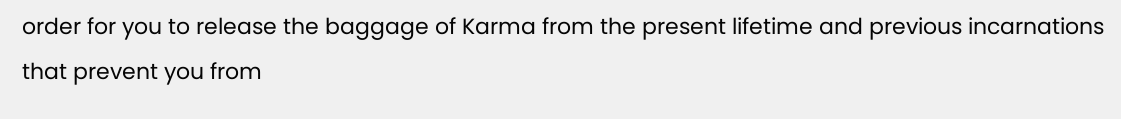order for you to release the baggage of Karma from the present lifetime and previous incarnations that prevent you from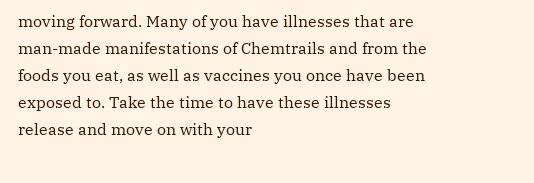moving forward. Many of you have illnesses that are man-made manifestations of Chemtrails and from the foods you eat, as well as vaccines you once have been exposed to. Take the time to have these illnesses release and move on with your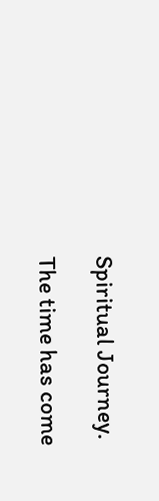Spiritual Journey.

The time has come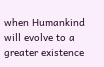when Humankind will evolve to a greater existence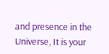and presence in the Universe, It is your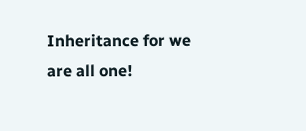Inheritance for we are all one!